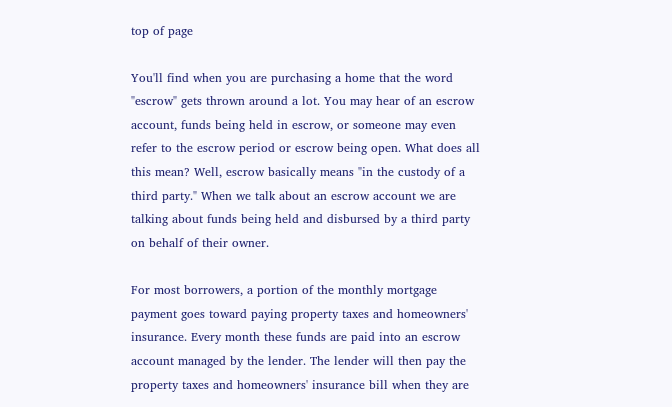top of page

You'll find when you are purchasing a home that the word "escrow" gets thrown around a lot. You may hear of an escrow account, funds being held in escrow, or someone may even refer to the escrow period or escrow being open. What does all this mean? Well, escrow basically means "in the custody of a third party." When we talk about an escrow account we are talking about funds being held and disbursed by a third party on behalf of their owner.

For most borrowers, a portion of the monthly mortgage payment goes toward paying property taxes and homeowners' insurance. Every month these funds are paid into an escrow account managed by the lender. The lender will then pay the property taxes and homeowners' insurance bill when they are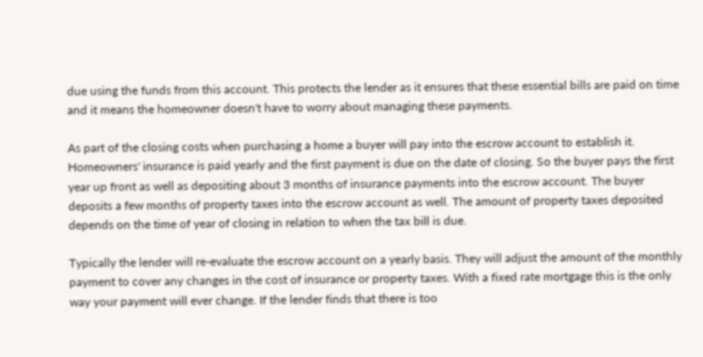due using the funds from this account. This protects the lender as it ensures that these essential bills are paid on time and it means the homeowner doesn't have to worry about managing these payments.

As part of the closing costs when purchasing a home a buyer will pay into the escrow account to establish it. Homeowners' insurance is paid yearly and the first payment is due on the date of closing. So the buyer pays the first year up front as well as depositing about 3 months of insurance payments into the escrow account. The buyer deposits a few months of property taxes into the escrow account as well. The amount of property taxes deposited depends on the time of year of closing in relation to when the tax bill is due.

Typically the lender will re-evaluate the escrow account on a yearly basis. They will adjust the amount of the monthly payment to cover any changes in the cost of insurance or property taxes. With a fixed rate mortgage this is the only way your payment will ever change. If the lender finds that there is too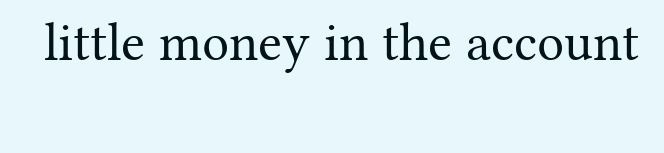little money in the account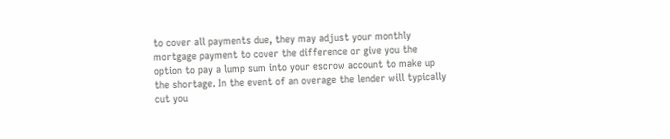to cover all payments due, they may adjust your monthly mortgage payment to cover the difference or give you the option to pay a lump sum into your escrow account to make up the shortage. In the event of an overage the lender will typically cut you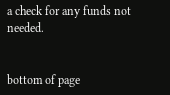a check for any funds not needed.


bottom of page